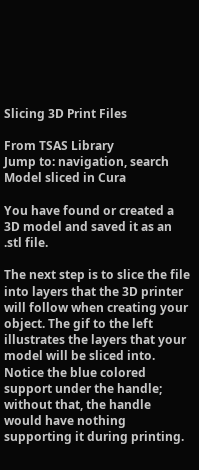Slicing 3D Print Files

From TSAS Library
Jump to: navigation, search
Model sliced in Cura

You have found or created a 3D model and saved it as an .stl file.

The next step is to slice the file into layers that the 3D printer will follow when creating your object. The gif to the left illustrates the layers that your model will be sliced into. Notice the blue colored support under the handle; without that, the handle would have nothing supporting it during printing.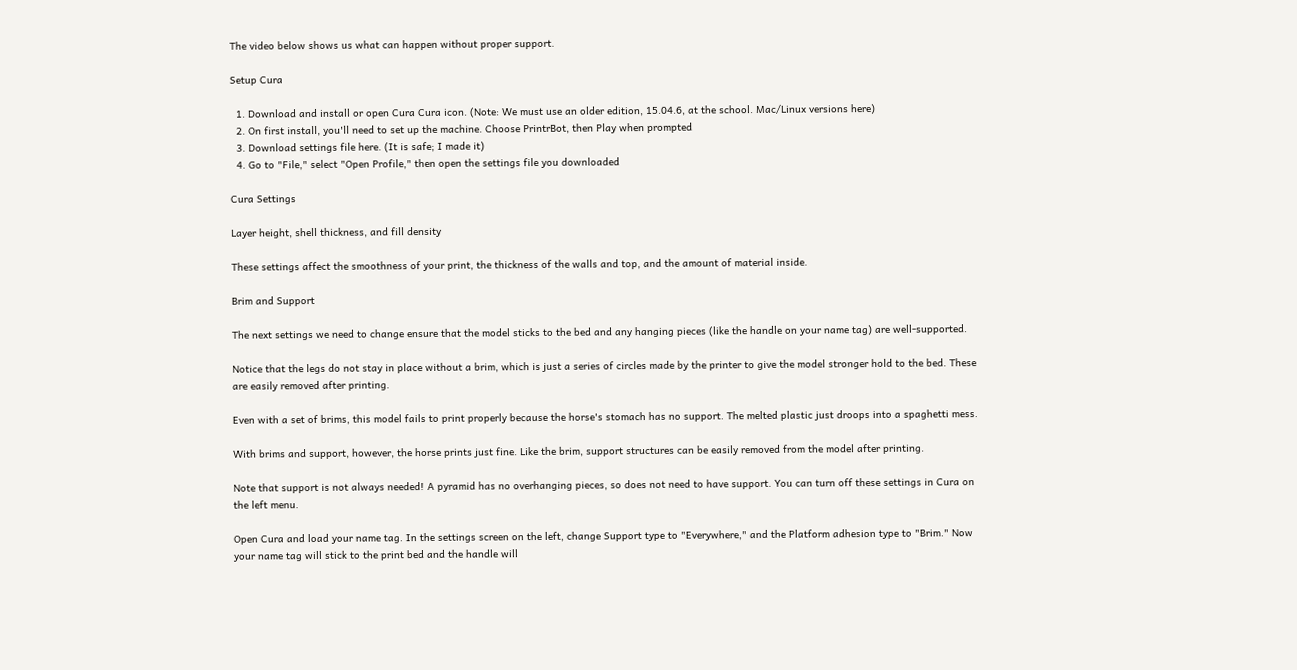The video below shows us what can happen without proper support.

Setup Cura

  1. Download and install or open Cura Cura icon. (Note: We must use an older edition, 15.04.6, at the school. Mac/Linux versions here)
  2. On first install, you'll need to set up the machine. Choose PrintrBot, then Play when prompted
  3. Download settings file here. (It is safe; I made it)
  4. Go to "File," select "Open Profile," then open the settings file you downloaded

Cura Settings

Layer height, shell thickness, and fill density

These settings affect the smoothness of your print, the thickness of the walls and top, and the amount of material inside.

Brim and Support

The next settings we need to change ensure that the model sticks to the bed and any hanging pieces (like the handle on your name tag) are well-supported.

Notice that the legs do not stay in place without a brim, which is just a series of circles made by the printer to give the model stronger hold to the bed. These are easily removed after printing.

Even with a set of brims, this model fails to print properly because the horse's stomach has no support. The melted plastic just droops into a spaghetti mess.

With brims and support, however, the horse prints just fine. Like the brim, support structures can be easily removed from the model after printing.

Note that support is not always needed! A pyramid has no overhanging pieces, so does not need to have support. You can turn off these settings in Cura on the left menu.

Open Cura and load your name tag. In the settings screen on the left, change Support type to "Everywhere," and the Platform adhesion type to "Brim." Now your name tag will stick to the print bed and the handle will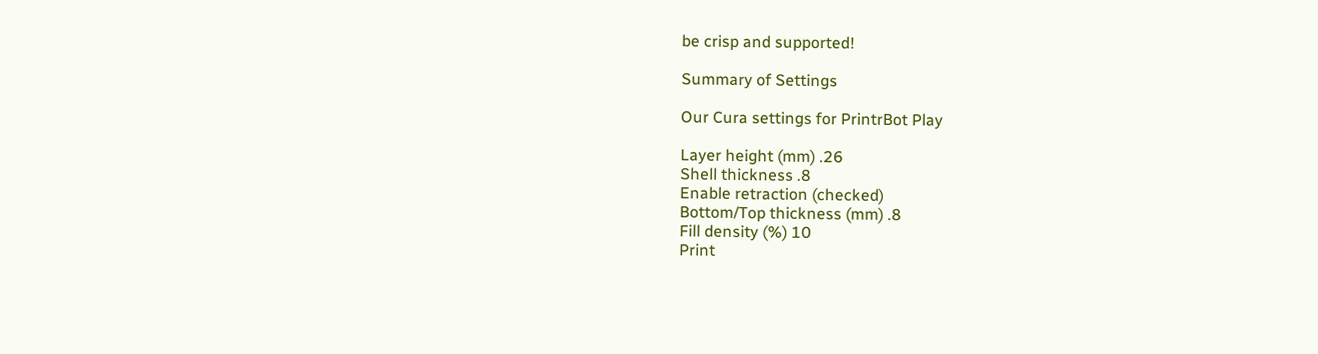be crisp and supported!

Summary of Settings

Our Cura settings for PrintrBot Play

Layer height (mm) .26
Shell thickness .8
Enable retraction (checked)
Bottom/Top thickness (mm) .8
Fill density (%) 10
Print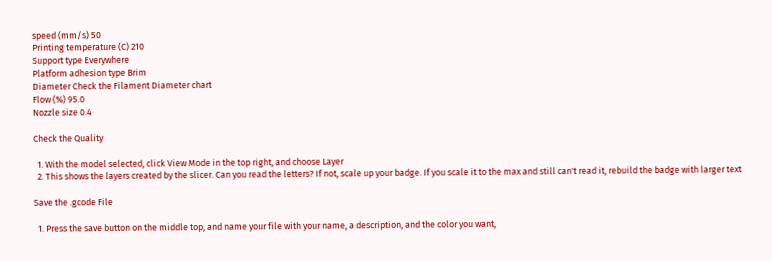speed (mm/s) 50
Printing temperature (C) 210
Support type Everywhere
Platform adhesion type Brim
Diameter Check the Filament Diameter chart
Flow (%) 95.0
Nozzle size 0.4

Check the Quality

  1. With the model selected, click View Mode in the top right, and choose Layer
  2. This shows the layers created by the slicer. Can you read the letters? If not, scale up your badge. If you scale it to the max and still can't read it, rebuild the badge with larger text

Save the .gcode File

  1. Press the save button on the middle top, and name your file with your name, a description, and the color you want,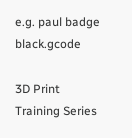e.g. paul badge black.gcode

3D Print Training Series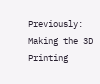Previously: Making the 3D Printing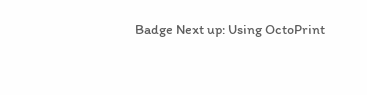Badge Next up: Using OctoPrint